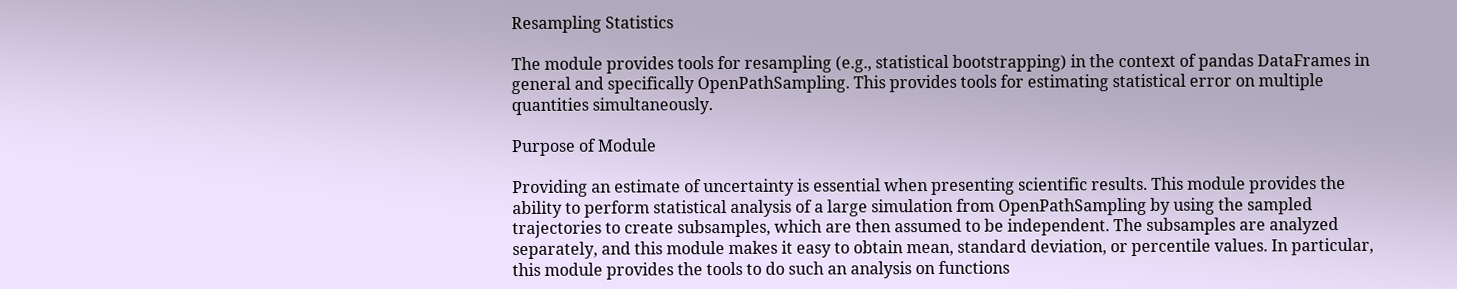Resampling Statistics

The module provides tools for resampling (e.g., statistical bootstrapping) in the context of pandas DataFrames in general and specifically OpenPathSampling. This provides tools for estimating statistical error on multiple quantities simultaneously.

Purpose of Module

Providing an estimate of uncertainty is essential when presenting scientific results. This module provides the ability to perform statistical analysis of a large simulation from OpenPathSampling by using the sampled trajectories to create subsamples, which are then assumed to be independent. The subsamples are analyzed separately, and this module makes it easy to obtain mean, standard deviation, or percentile values. In particular, this module provides the tools to do such an analysis on functions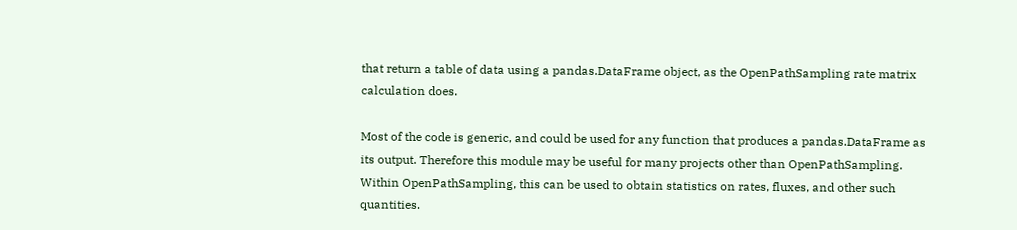that return a table of data using a pandas.DataFrame object, as the OpenPathSampling rate matrix calculation does.

Most of the code is generic, and could be used for any function that produces a pandas.DataFrame as its output. Therefore this module may be useful for many projects other than OpenPathSampling. Within OpenPathSampling, this can be used to obtain statistics on rates, fluxes, and other such quantities.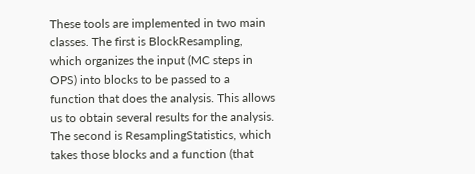These tools are implemented in two main classes. The first is BlockResampling, which organizes the input (MC steps in OPS) into blocks to be passed to a function that does the analysis. This allows us to obtain several results for the analysis. The second is ResamplingStatistics, which takes those blocks and a function (that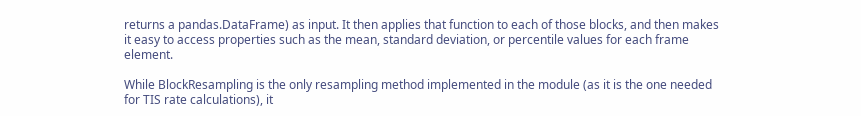returns a pandas.DataFrame) as input. It then applies that function to each of those blocks, and then makes it easy to access properties such as the mean, standard deviation, or percentile values for each frame element.

While BlockResampling is the only resampling method implemented in the module (as it is the one needed for TIS rate calculations), it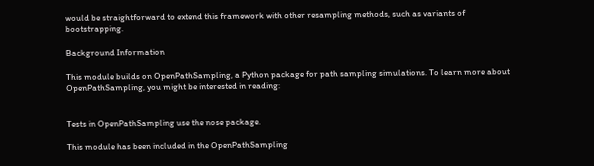would be straightforward to extend this framework with other resampling methods, such as variants of bootstrapping.

Background Information

This module builds on OpenPathSampling, a Python package for path sampling simulations. To learn more about OpenPathSampling, you might be interested in reading:


Tests in OpenPathSampling use the nose package.

This module has been included in the OpenPathSampling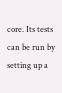core. Its tests can be run by setting up a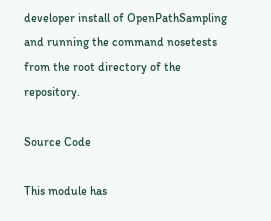developer install of OpenPathSampling and running the command nosetests from the root directory of the repository.

Source Code

This module has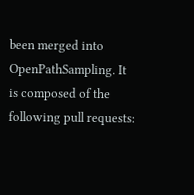been merged into OpenPathSampling. It is composed of the following pull requests: